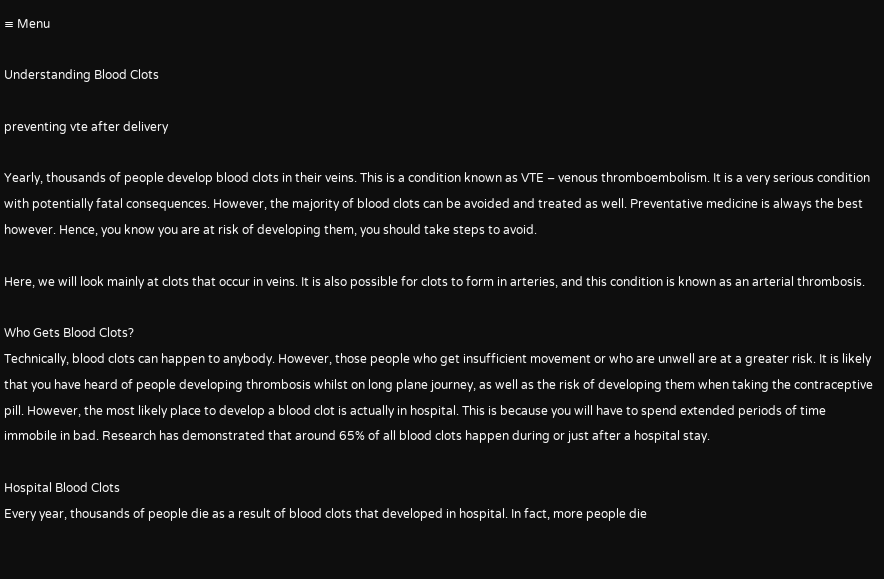≡ Menu

Understanding Blood Clots

preventing vte after delivery

Yearly, thousands of people develop blood clots in their veins. This is a condition known as VTE – venous thromboembolism. It is a very serious condition with potentially fatal consequences. However, the majority of blood clots can be avoided and treated as well. Preventative medicine is always the best however. Hence, you know you are at risk of developing them, you should take steps to avoid.

Here, we will look mainly at clots that occur in veins. It is also possible for clots to form in arteries, and this condition is known as an arterial thrombosis.

Who Gets Blood Clots?
Technically, blood clots can happen to anybody. However, those people who get insufficient movement or who are unwell are at a greater risk. It is likely that you have heard of people developing thrombosis whilst on long plane journey, as well as the risk of developing them when taking the contraceptive pill. However, the most likely place to develop a blood clot is actually in hospital. This is because you will have to spend extended periods of time immobile in bad. Research has demonstrated that around 65% of all blood clots happen during or just after a hospital stay.

Hospital Blood Clots
Every year, thousands of people die as a result of blood clots that developed in hospital. In fact, more people die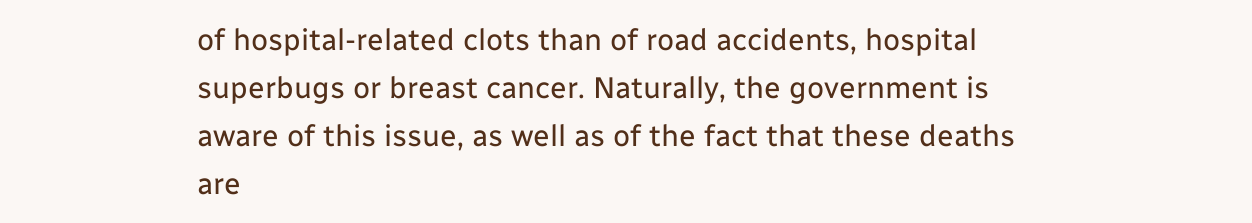of hospital-related clots than of road accidents, hospital superbugs or breast cancer. Naturally, the government is aware of this issue, as well as of the fact that these deaths are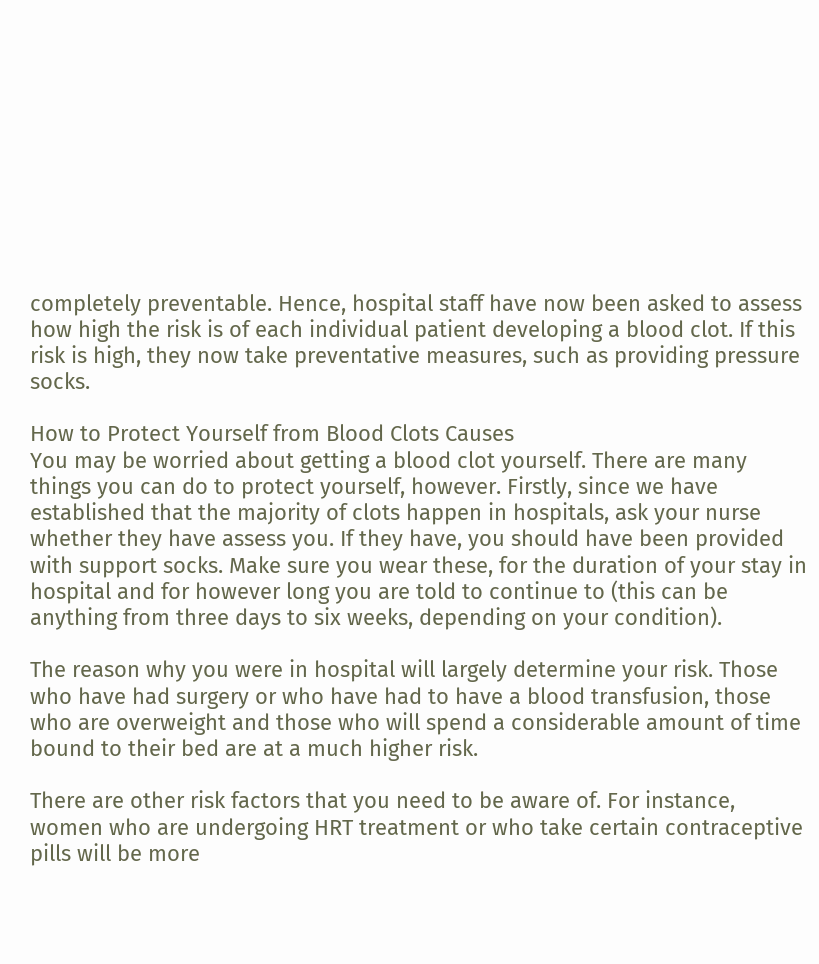completely preventable. Hence, hospital staff have now been asked to assess how high the risk is of each individual patient developing a blood clot. If this risk is high, they now take preventative measures, such as providing pressure socks.

How to Protect Yourself from Blood Clots Causes
You may be worried about getting a blood clot yourself. There are many things you can do to protect yourself, however. Firstly, since we have established that the majority of clots happen in hospitals, ask your nurse whether they have assess you. If they have, you should have been provided with support socks. Make sure you wear these, for the duration of your stay in hospital and for however long you are told to continue to (this can be anything from three days to six weeks, depending on your condition).

The reason why you were in hospital will largely determine your risk. Those who have had surgery or who have had to have a blood transfusion, those who are overweight and those who will spend a considerable amount of time bound to their bed are at a much higher risk.

There are other risk factors that you need to be aware of. For instance, women who are undergoing HRT treatment or who take certain contraceptive pills will be more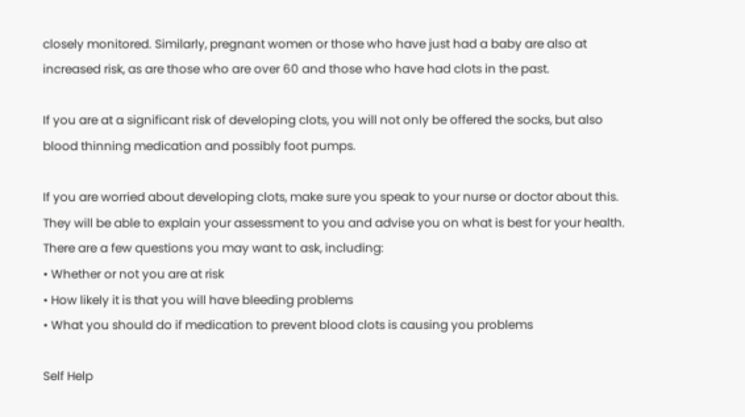closely monitored. Similarly, pregnant women or those who have just had a baby are also at increased risk, as are those who are over 60 and those who have had clots in the past.

If you are at a significant risk of developing clots, you will not only be offered the socks, but also blood thinning medication and possibly foot pumps.

If you are worried about developing clots, make sure you speak to your nurse or doctor about this. They will be able to explain your assessment to you and advise you on what is best for your health. There are a few questions you may want to ask, including:
• Whether or not you are at risk
• How likely it is that you will have bleeding problems
• What you should do if medication to prevent blood clots is causing you problems

Self Help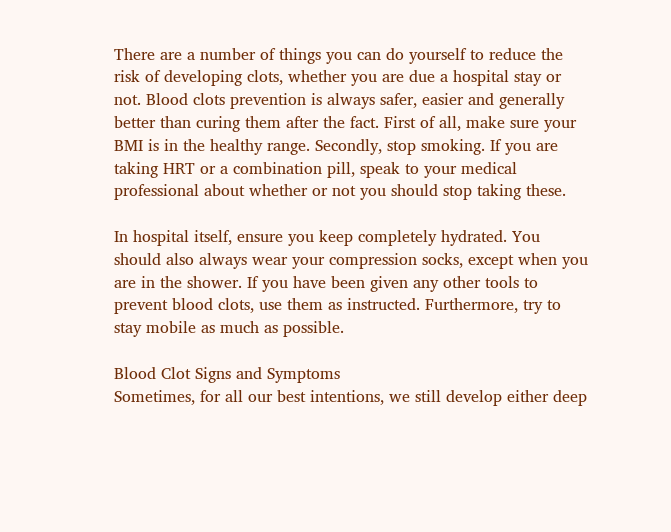There are a number of things you can do yourself to reduce the risk of developing clots, whether you are due a hospital stay or not. Blood clots prevention is always safer, easier and generally better than curing them after the fact. First of all, make sure your BMI is in the healthy range. Secondly, stop smoking. If you are taking HRT or a combination pill, speak to your medical professional about whether or not you should stop taking these.

In hospital itself, ensure you keep completely hydrated. You should also always wear your compression socks, except when you are in the shower. If you have been given any other tools to prevent blood clots, use them as instructed. Furthermore, try to stay mobile as much as possible.

Blood Clot Signs and Symptoms
Sometimes, for all our best intentions, we still develop either deep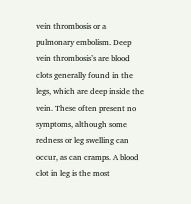vein thrombosis or a pulmonary embolism. Deep vein thrombosis’s are blood clots generally found in the legs, which are deep inside the vein. These often present no symptoms, although some redness or leg swelling can occur, as can cramps. A blood clot in leg is the most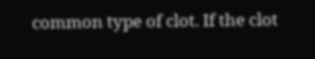common type of clot. If the clot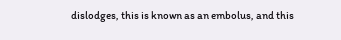dislodges, this is known as an embolus, and this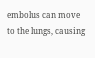embolus can move to the lungs, causing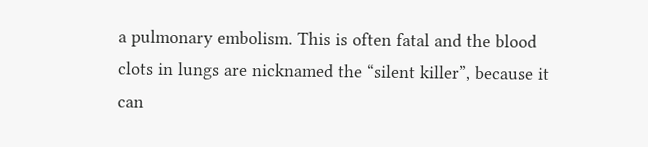a pulmonary embolism. This is often fatal and the blood clots in lungs are nicknamed the “silent killer”, because it can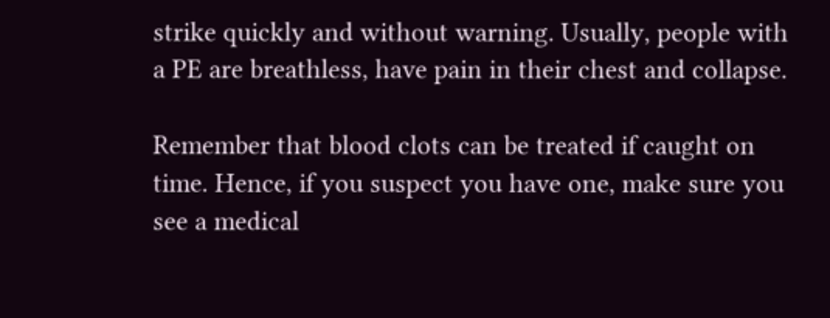strike quickly and without warning. Usually, people with a PE are breathless, have pain in their chest and collapse.

Remember that blood clots can be treated if caught on time. Hence, if you suspect you have one, make sure you see a medical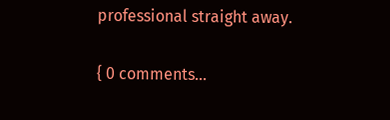professional straight away.

{ 0 comments…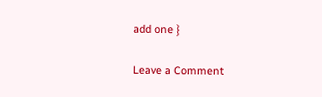add one }

Leave a Comment